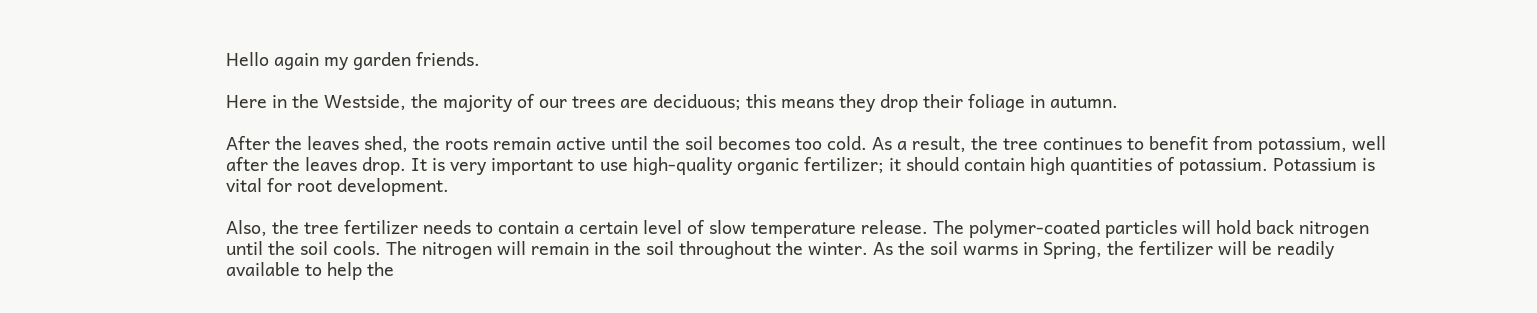Hello again my garden friends.

Here in the Westside, the majority of our trees are deciduous; this means they drop their foliage in autumn.

After the leaves shed, the roots remain active until the soil becomes too cold. As a result, the tree continues to benefit from potassium, well after the leaves drop. It is very important to use high-quality organic fertilizer; it should contain high quantities of potassium. Potassium is vital for root development.

Also, the tree fertilizer needs to contain a certain level of slow temperature release. The polymer-coated particles will hold back nitrogen until the soil cools. The nitrogen will remain in the soil throughout the winter. As the soil warms in Spring, the fertilizer will be readily available to help the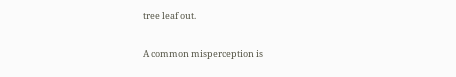tree leaf out.

A common misperception is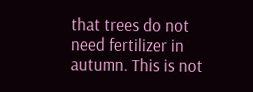that trees do not need fertilizer in autumn. This is not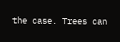the case. Trees can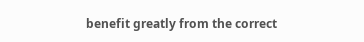benefit greatly from the correct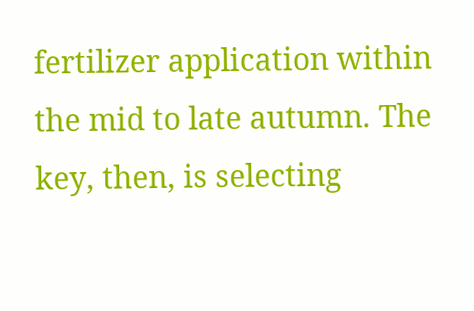fertilizer application within the mid to late autumn. The key, then, is selecting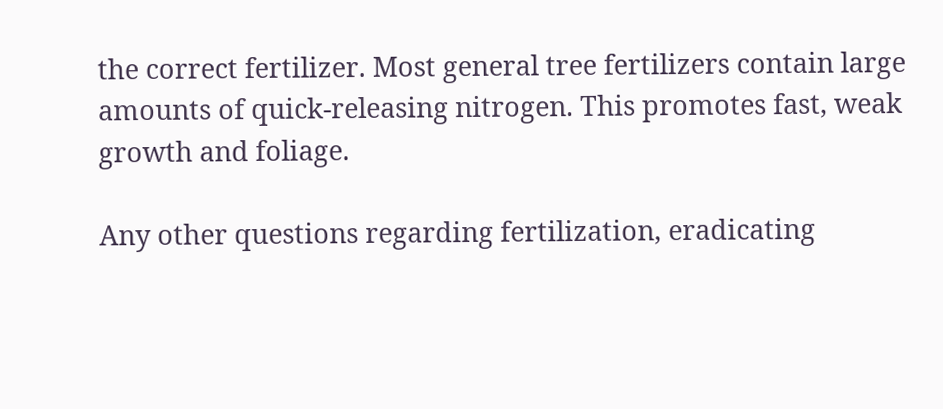the correct fertilizer. Most general tree fertilizers contain large amounts of quick-releasing nitrogen. This promotes fast, weak growth and foliage.

Any other questions regarding fertilization, eradicating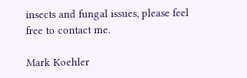insects and fungal issues, please feel free to contact me.

Mark Koehler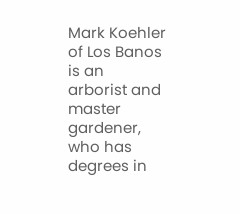Mark Koehler of Los Banos is an arborist and master gardener, who has degrees in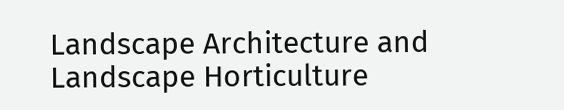Landscape Architecture and Landscape Horticulture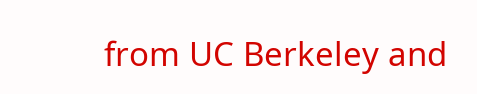from UC Berkeley and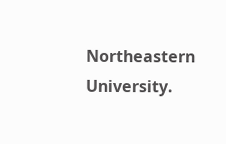Northeastern University.